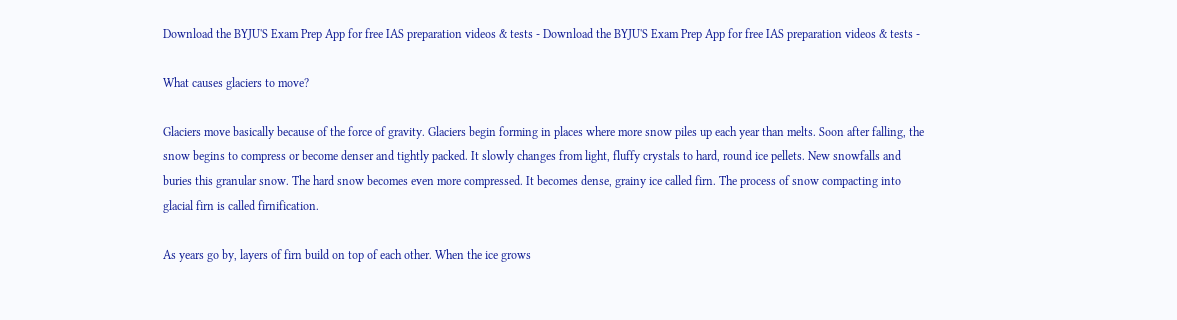Download the BYJU'S Exam Prep App for free IAS preparation videos & tests - Download the BYJU'S Exam Prep App for free IAS preparation videos & tests -

What causes glaciers to move?

Glaciers move basically because of the force of gravity. Glaciers begin forming in places where more snow piles up each year than melts. Soon after falling, the snow begins to compress or become denser and tightly packed. It slowly changes from light, fluffy crystals to hard, round ice pellets. New snowfalls and buries this granular snow. The hard snow becomes even more compressed. It becomes dense, grainy ice called firn. The process of snow compacting into glacial firn is called firnification.

As years go by, layers of firn build on top of each other. When the ice grows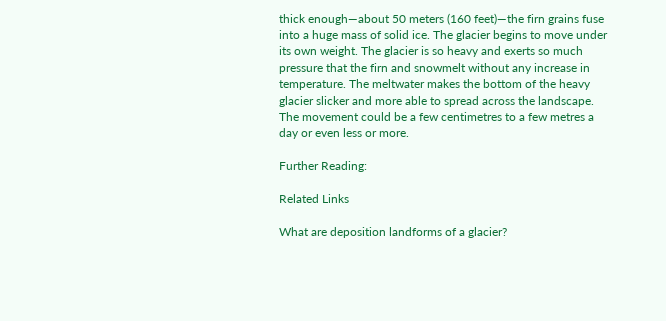thick enough—about 50 meters (160 feet)—the firn grains fuse into a huge mass of solid ice. The glacier begins to move under its own weight. The glacier is so heavy and exerts so much pressure that the firn and snowmelt without any increase in temperature. The meltwater makes the bottom of the heavy glacier slicker and more able to spread across the landscape. The movement could be a few centimetres to a few metres a day or even less or more.

Further Reading:

Related Links

What are deposition landforms of a glacier?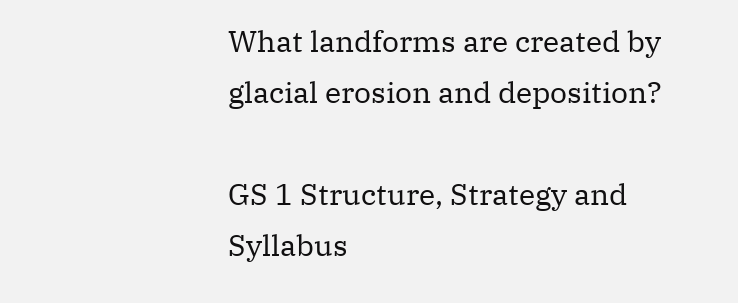What landforms are created by glacial erosion and deposition?

GS 1 Structure, Strategy and Syllabus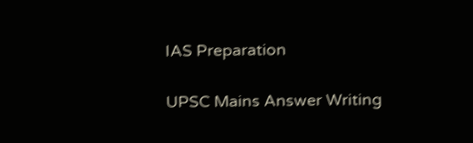IAS Preparation

UPSC Mains Answer Writing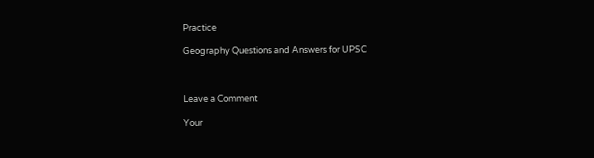Practice

Geography Questions and Answers for UPSC



Leave a Comment

Your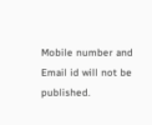Mobile number and Email id will not be published.